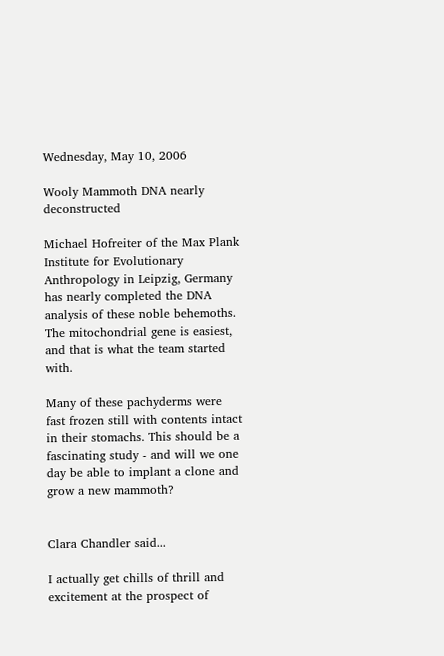Wednesday, May 10, 2006

Wooly Mammoth DNA nearly deconstructed

Michael Hofreiter of the Max Plank Institute for Evolutionary Anthropology in Leipzig, Germany has nearly completed the DNA analysis of these noble behemoths. The mitochondrial gene is easiest, and that is what the team started with.

Many of these pachyderms were fast frozen still with contents intact in their stomachs. This should be a fascinating study - and will we one day be able to implant a clone and grow a new mammoth?


Clara Chandler said...

I actually get chills of thrill and excitement at the prospect of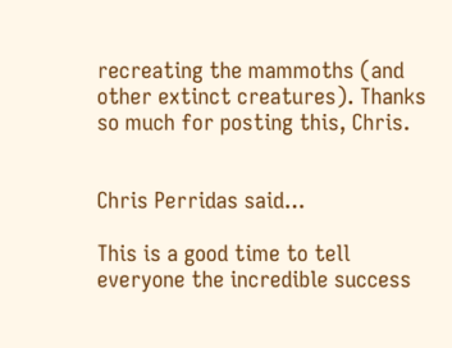recreating the mammoths (and other extinct creatures). Thanks so much for posting this, Chris.


Chris Perridas said...

This is a good time to tell everyone the incredible success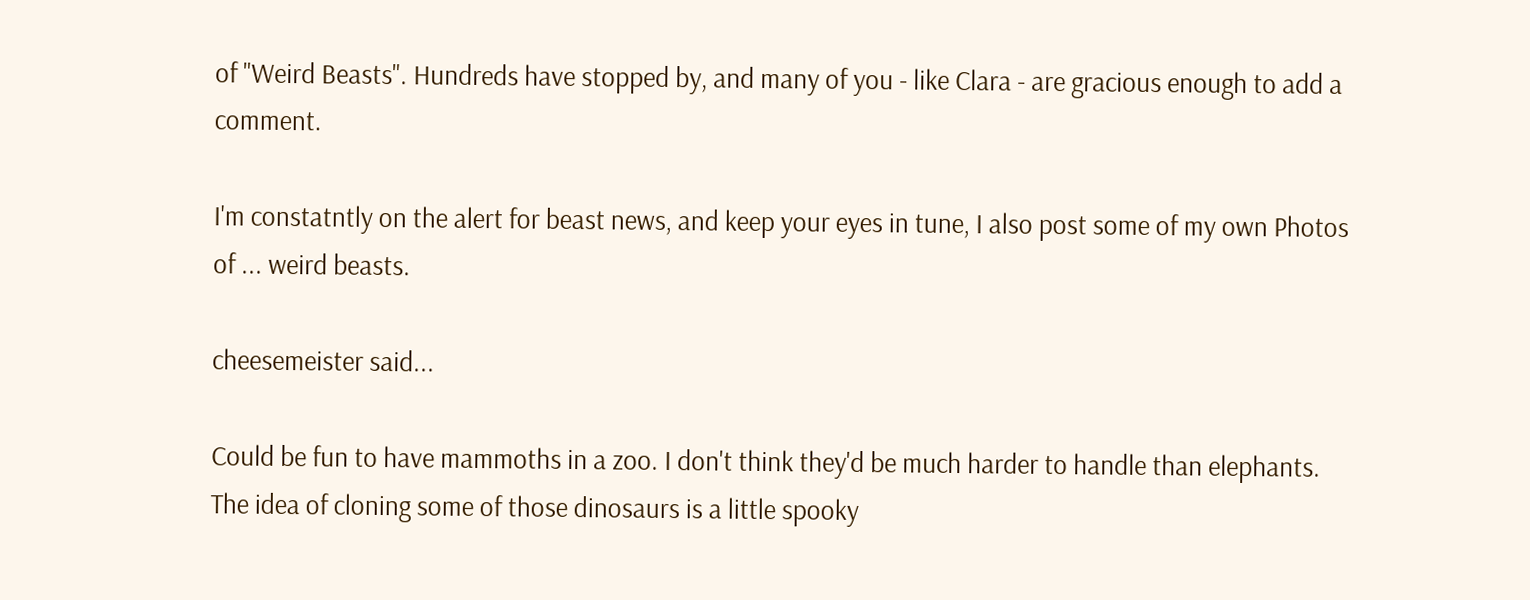of "Weird Beasts". Hundreds have stopped by, and many of you - like Clara - are gracious enough to add a comment.

I'm constatntly on the alert for beast news, and keep your eyes in tune, I also post some of my own Photos of ... weird beasts.

cheesemeister said...

Could be fun to have mammoths in a zoo. I don't think they'd be much harder to handle than elephants. The idea of cloning some of those dinosaurs is a little spooky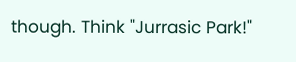though. Think "Jurrasic Park!"